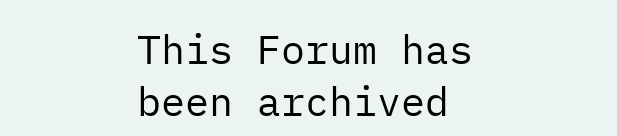This Forum has been archived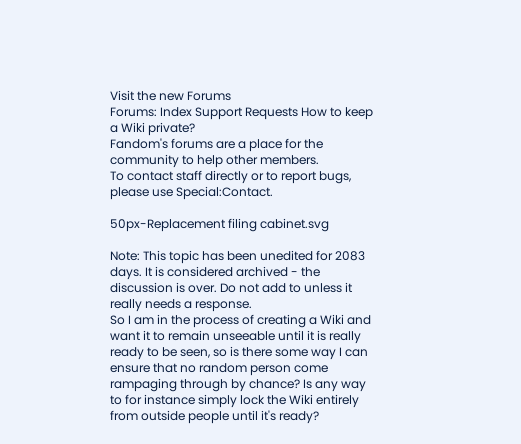Visit the new Forums
Forums: Index Support Requests How to keep a Wiki private?
Fandom's forums are a place for the community to help other members.
To contact staff directly or to report bugs, please use Special:Contact.

50px-Replacement filing cabinet.svg

Note: This topic has been unedited for 2083 days. It is considered archived - the discussion is over. Do not add to unless it really needs a response.
So I am in the process of creating a Wiki and want it to remain unseeable until it is really ready to be seen, so is there some way I can ensure that no random person come rampaging through by chance? Is any way to for instance simply lock the Wiki entirely from outside people until it's ready?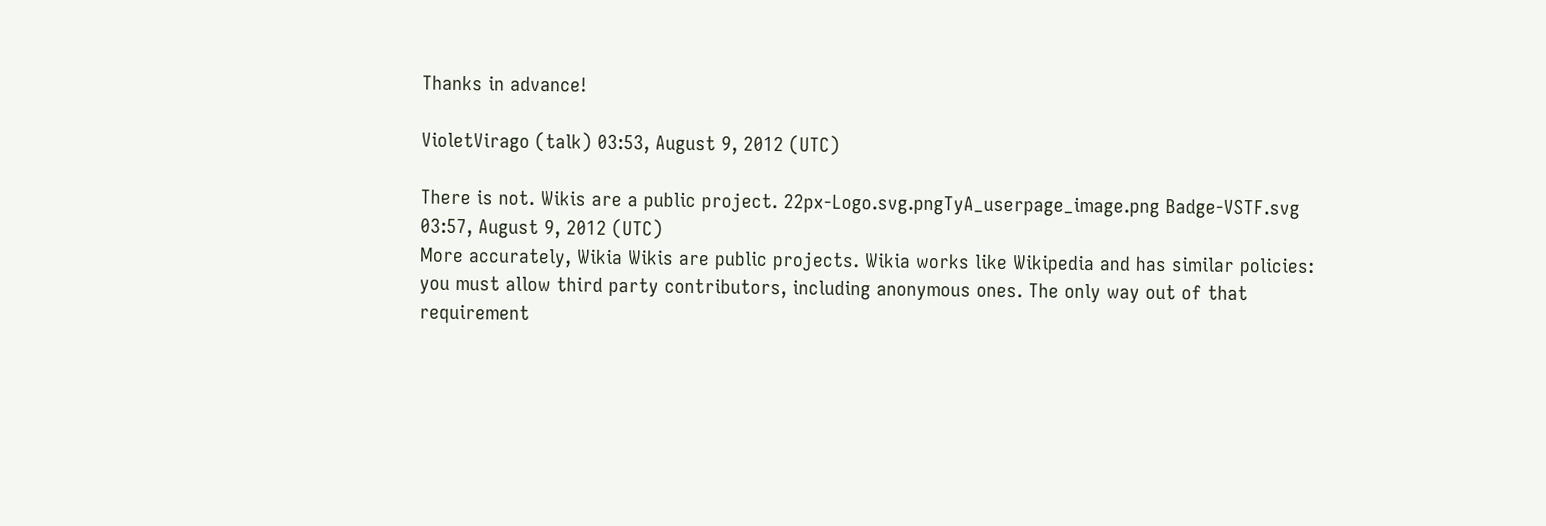Thanks in advance!

VioletVirago (talk) 03:53, August 9, 2012 (UTC)

There is not. Wikis are a public project. 22px-Logo.svg.pngTyA_userpage_image.png Badge-VSTF.svg 03:57, August 9, 2012 (UTC)
More accurately, Wikia Wikis are public projects. Wikia works like Wikipedia and has similar policies: you must allow third party contributors, including anonymous ones. The only way out of that requirement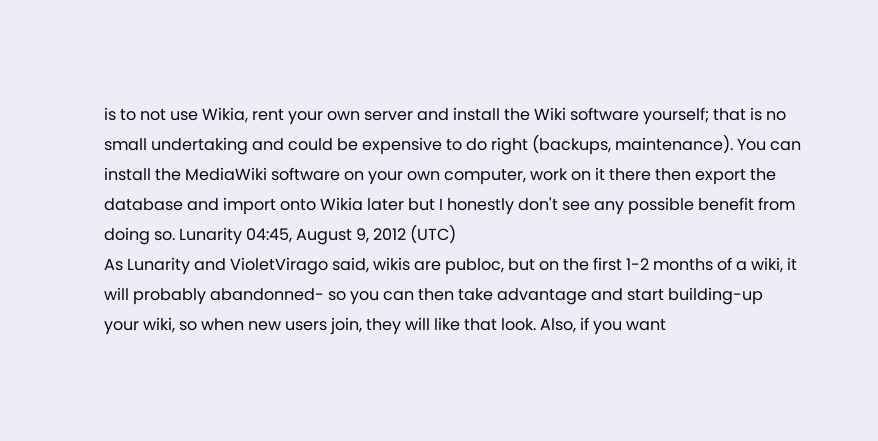is to not use Wikia, rent your own server and install the Wiki software yourself; that is no small undertaking and could be expensive to do right (backups, maintenance). You can install the MediaWiki software on your own computer, work on it there then export the database and import onto Wikia later but I honestly don't see any possible benefit from doing so. Lunarity 04:45, August 9, 2012 (UTC)
As Lunarity and VioletVirago said, wikis are publoc, but on the first 1-2 months of a wiki, it will probably abandonned- so you can then take advantage and start building-up your wiki, so when new users join, they will like that look. Also, if you want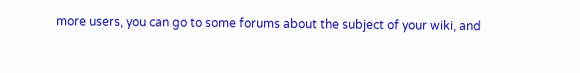more users, you can go to some forums about the subject of your wiki, and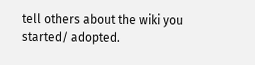tell others about the wiki you started/ adopted.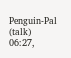Penguin-Pal (talk) 06:27,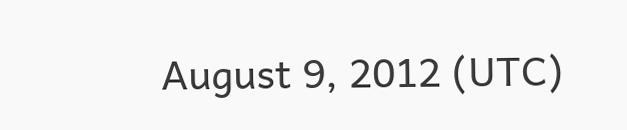August 9, 2012 (UTC)